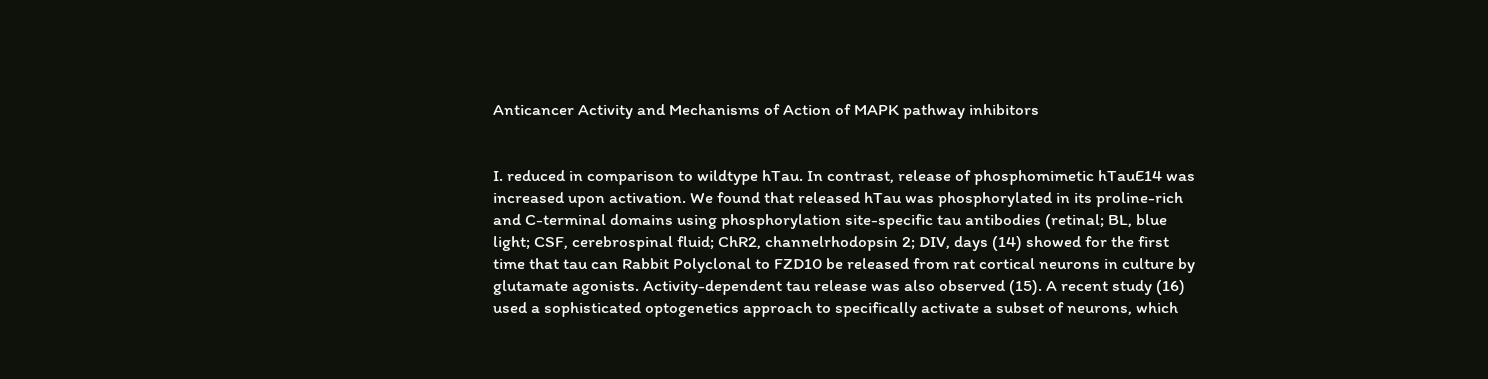Anticancer Activity and Mechanisms of Action of MAPK pathway inhibitors


I. reduced in comparison to wildtype hTau. In contrast, release of phosphomimetic hTauE14 was increased upon activation. We found that released hTau was phosphorylated in its proline-rich and C-terminal domains using phosphorylation site-specific tau antibodies (retinal; BL, blue light; CSF, cerebrospinal fluid; ChR2, channelrhodopsin 2; DIV, days (14) showed for the first time that tau can Rabbit Polyclonal to FZD10 be released from rat cortical neurons in culture by glutamate agonists. Activity-dependent tau release was also observed (15). A recent study (16) used a sophisticated optogenetics approach to specifically activate a subset of neurons, which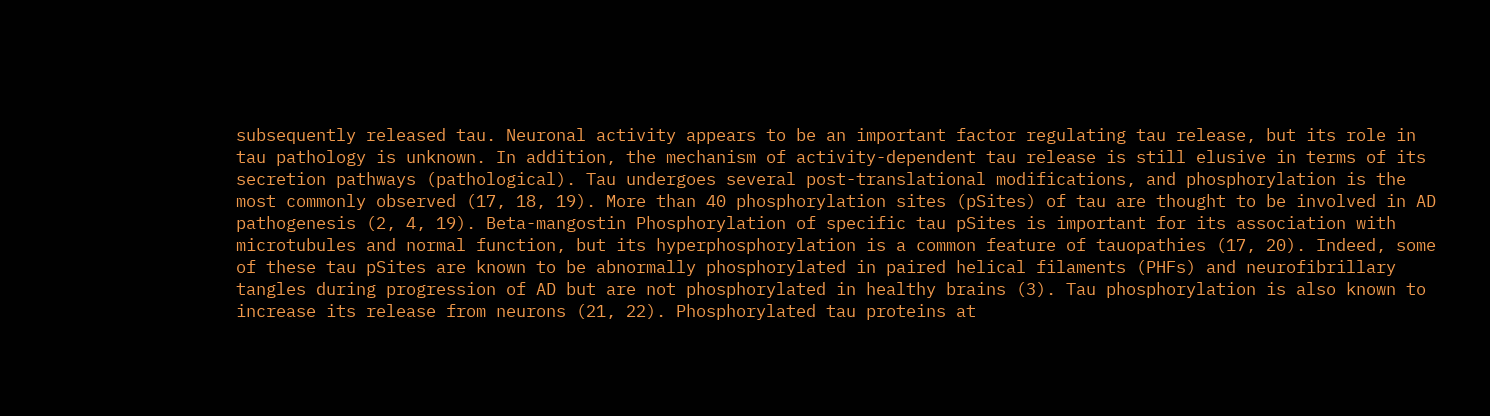subsequently released tau. Neuronal activity appears to be an important factor regulating tau release, but its role in tau pathology is unknown. In addition, the mechanism of activity-dependent tau release is still elusive in terms of its secretion pathways (pathological). Tau undergoes several post-translational modifications, and phosphorylation is the most commonly observed (17, 18, 19). More than 40 phosphorylation sites (pSites) of tau are thought to be involved in AD pathogenesis (2, 4, 19). Beta-mangostin Phosphorylation of specific tau pSites is important for its association with microtubules and normal function, but its hyperphosphorylation is a common feature of tauopathies (17, 20). Indeed, some of these tau pSites are known to be abnormally phosphorylated in paired helical filaments (PHFs) and neurofibrillary tangles during progression of AD but are not phosphorylated in healthy brains (3). Tau phosphorylation is also known to increase its release from neurons (21, 22). Phosphorylated tau proteins at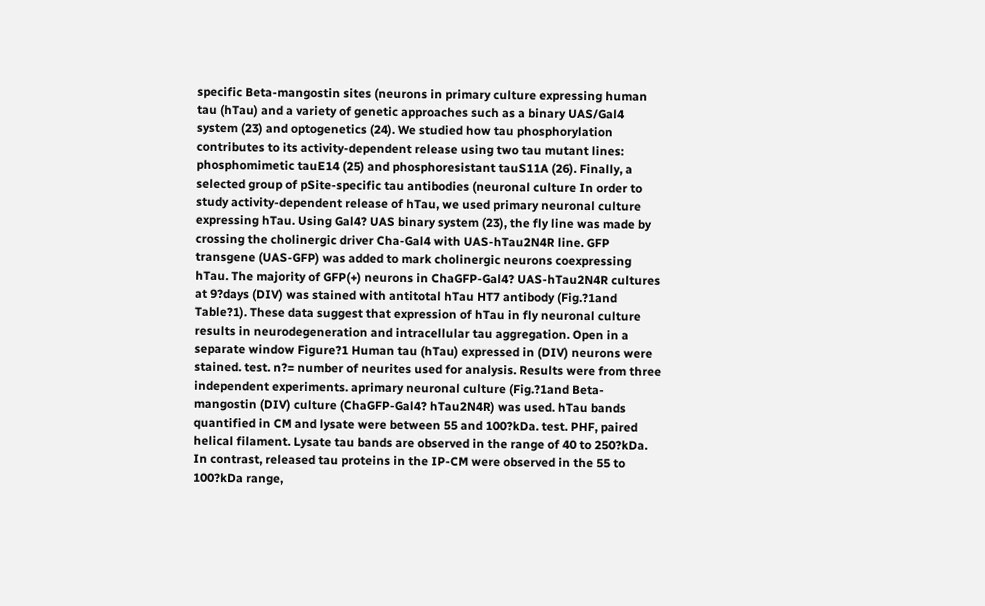specific Beta-mangostin sites (neurons in primary culture expressing human tau (hTau) and a variety of genetic approaches such as a binary UAS/Gal4 system (23) and optogenetics (24). We studied how tau phosphorylation contributes to its activity-dependent release using two tau mutant lines: phosphomimetic tauE14 (25) and phosphoresistant tauS11A (26). Finally, a selected group of pSite-specific tau antibodies (neuronal culture In order to study activity-dependent release of hTau, we used primary neuronal culture expressing hTau. Using Gal4? UAS binary system (23), the fly line was made by crossing the cholinergic driver Cha-Gal4 with UAS-hTau2N4R line. GFP transgene (UAS-GFP) was added to mark cholinergic neurons coexpressing hTau. The majority of GFP(+) neurons in ChaGFP-Gal4? UAS-hTau2N4R cultures at 9?days (DIV) was stained with antitotal hTau HT7 antibody (Fig.?1and Table?1). These data suggest that expression of hTau in fly neuronal culture results in neurodegeneration and intracellular tau aggregation. Open in a separate window Figure?1 Human tau (hTau) expressed in (DIV) neurons were stained. test. n?= number of neurites used for analysis. Results were from three independent experiments. aprimary neuronal culture (Fig.?1and Beta-mangostin (DIV) culture (ChaGFP-Gal4? hTau2N4R) was used. hTau bands quantified in CM and lysate were between 55 and 100?kDa. test. PHF, paired helical filament. Lysate tau bands are observed in the range of 40 to 250?kDa. In contrast, released tau proteins in the IP-CM were observed in the 55 to 100?kDa range,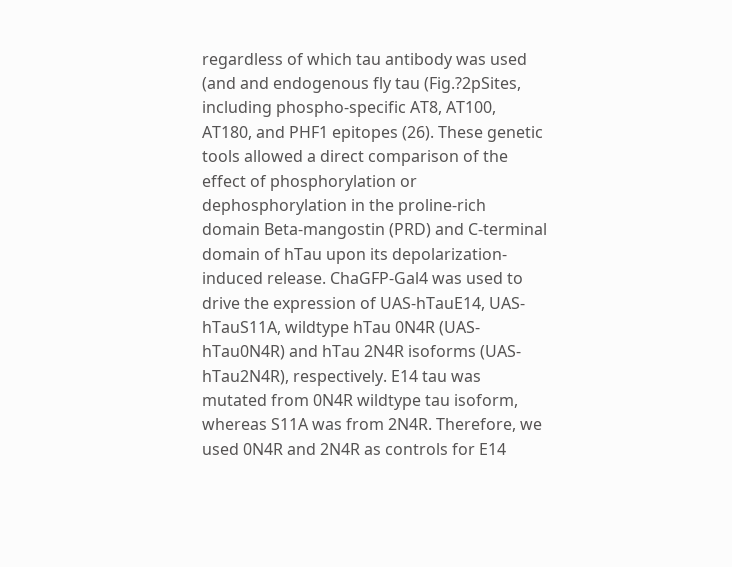regardless of which tau antibody was used (and and endogenous fly tau (Fig.?2pSites, including phospho-specific AT8, AT100, AT180, and PHF1 epitopes (26). These genetic tools allowed a direct comparison of the effect of phosphorylation or dephosphorylation in the proline-rich domain Beta-mangostin (PRD) and C-terminal domain of hTau upon its depolarization-induced release. ChaGFP-Gal4 was used to drive the expression of UAS-hTauE14, UAS-hTauS11A, wildtype hTau 0N4R (UAS-hTau0N4R) and hTau 2N4R isoforms (UAS-hTau2N4R), respectively. E14 tau was mutated from 0N4R wildtype tau isoform, whereas S11A was from 2N4R. Therefore, we used 0N4R and 2N4R as controls for E14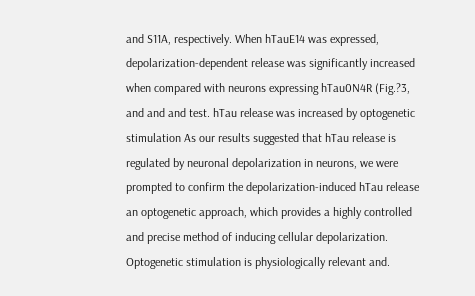and S11A, respectively. When hTauE14 was expressed, depolarization-dependent release was significantly increased when compared with neurons expressing hTau0N4R (Fig.?3, and and and test. hTau release was increased by optogenetic stimulation As our results suggested that hTau release is regulated by neuronal depolarization in neurons, we were prompted to confirm the depolarization-induced hTau release an optogenetic approach, which provides a highly controlled and precise method of inducing cellular depolarization. Optogenetic stimulation is physiologically relevant and.